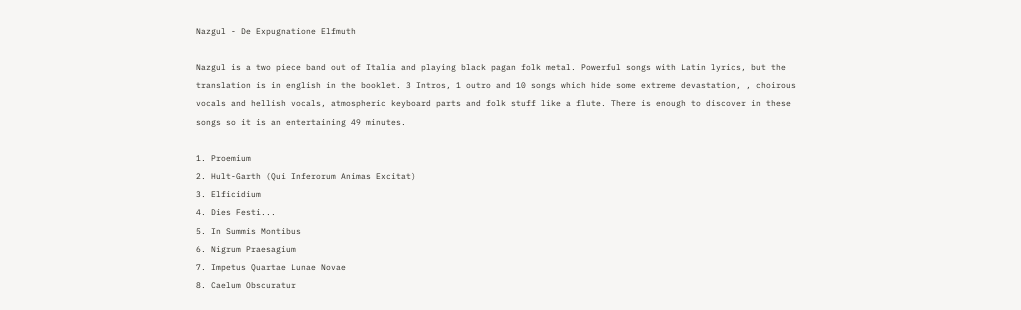Nazgul - De Expugnatione Elfmuth

Nazgul is a two piece band out of Italia and playing black pagan folk metal. Powerful songs with Latin lyrics, but the translation is in english in the booklet. 3 Intros, 1 outro and 10 songs which hide some extreme devastation, , choirous vocals and hellish vocals, atmospheric keyboard parts and folk stuff like a flute. There is enough to discover in these songs so it is an entertaining 49 minutes.

1. Proemium
2. Hult-Garth (Qui Inferorum Animas Excitat)
3. Elficidium
4. Dies Festi...
5. In Summis Montibus
6. Nigrum Praesagium
7. Impetus Quartae Lunae Novae
8. Caelum Obscuratur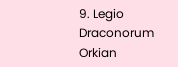9. Legio Draconorum Orkian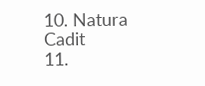10. Natura Cadit
11.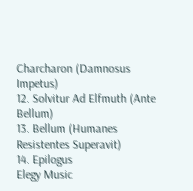Charcharon (Damnosus Impetus)
12. Solvitur Ad Elfmuth (Ante Bellum)
13. Bellum (Humanes Resistentes Superavit)
14. Epilogus
Elegy Music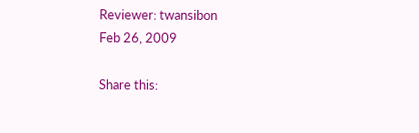Reviewer: twansibon
Feb 26, 2009

Share this: